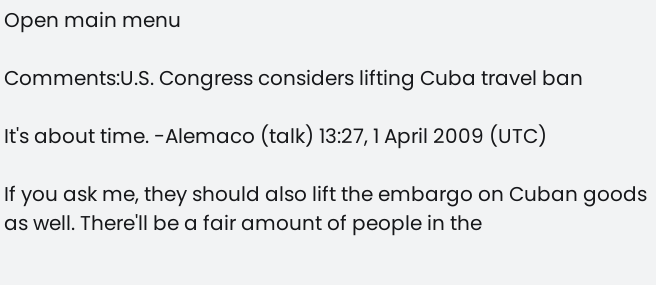Open main menu

Comments:U.S. Congress considers lifting Cuba travel ban

It's about time. -Alemaco (talk) 13:27, 1 April 2009 (UTC)

If you ask me, they should also lift the embargo on Cuban goods as well. There'll be a fair amount of people in the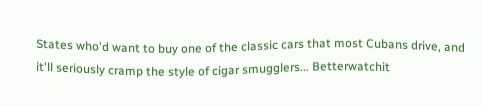States who'd want to buy one of the classic cars that most Cubans drive, and it'll seriously cramp the style of cigar smugglers... Betterwatchit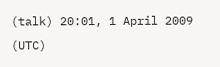(talk) 20:01, 1 April 2009 (UTC)